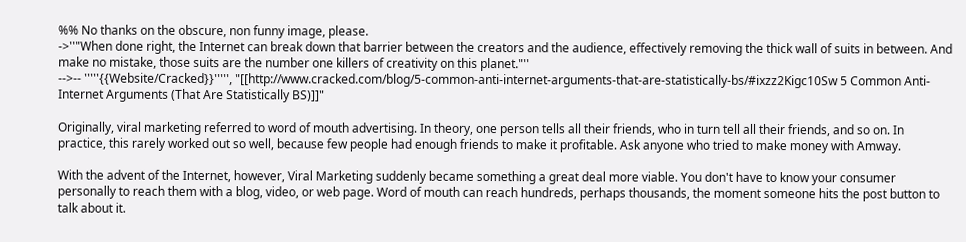%% No thanks on the obscure, non funny image, please.
->''"When done right, the Internet can break down that barrier between the creators and the audience, effectively removing the thick wall of suits in between. And make no mistake, those suits are the number one killers of creativity on this planet."''
-->-- '''''{{Website/Cracked}}''''', "[[http://www.cracked.com/blog/5-common-anti-internet-arguments-that-are-statistically-bs/#ixzz2Kigc10Sw 5 Common Anti-Internet Arguments (That Are Statistically BS)]]"

Originally, viral marketing referred to word of mouth advertising. In theory, one person tells all their friends, who in turn tell all their friends, and so on. In practice, this rarely worked out so well, because few people had enough friends to make it profitable. Ask anyone who tried to make money with Amway.

With the advent of the Internet, however, Viral Marketing suddenly became something a great deal more viable. You don't have to know your consumer personally to reach them with a blog, video, or web page. Word of mouth can reach hundreds, perhaps thousands, the moment someone hits the post button to talk about it.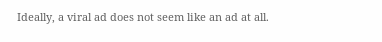Ideally, a viral ad does not seem like an ad at all.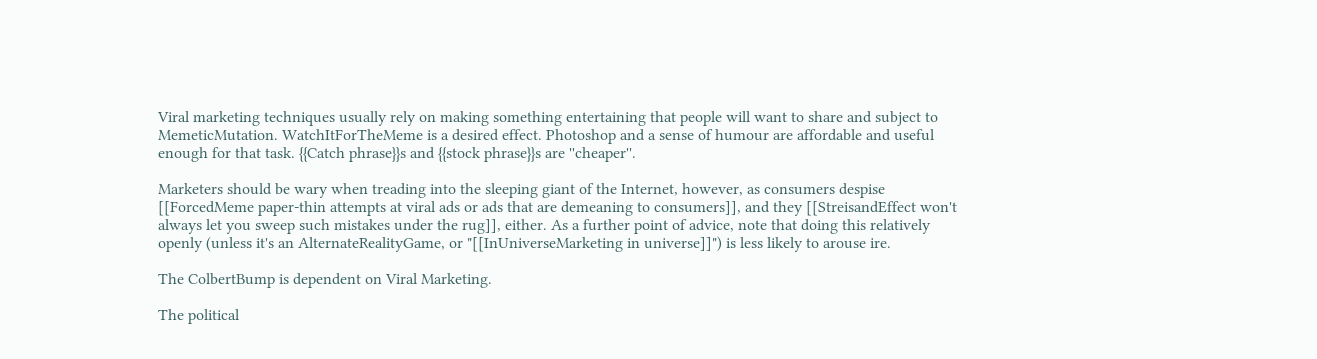Viral marketing techniques usually rely on making something entertaining that people will want to share and subject to MemeticMutation. WatchItForTheMeme is a desired effect. Photoshop and a sense of humour are affordable and useful enough for that task. {{Catch phrase}}s and {{stock phrase}}s are ''cheaper''.

Marketers should be wary when treading into the sleeping giant of the Internet, however, as consumers despise [[ForcedMeme paper-thin attempts at viral ads or ads that are demeaning to consumers]], and they [[StreisandEffect won't always let you sweep such mistakes under the rug]], either. As a further point of advice, note that doing this relatively openly (unless it's an AlternateRealityGame, or "[[InUniverseMarketing in universe]]") is less likely to arouse ire.

The ColbertBump is dependent on Viral Marketing.

The political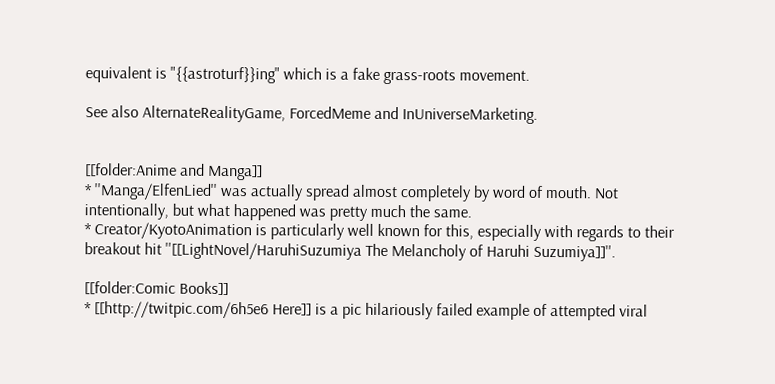equivalent is "{{astroturf}}ing" which is a fake grass-roots movement.

See also AlternateRealityGame, ForcedMeme and InUniverseMarketing.


[[folder:Anime and Manga]]
* ''Manga/ElfenLied'' was actually spread almost completely by word of mouth. Not intentionally, but what happened was pretty much the same.
* Creator/KyotoAnimation is particularly well known for this, especially with regards to their breakout hit ''[[LightNovel/HaruhiSuzumiya The Melancholy of Haruhi Suzumiya]]''.

[[folder:Comic Books]]
* [[http://twitpic.com/6h5e6 Here]] is a pic hilariously failed example of attempted viral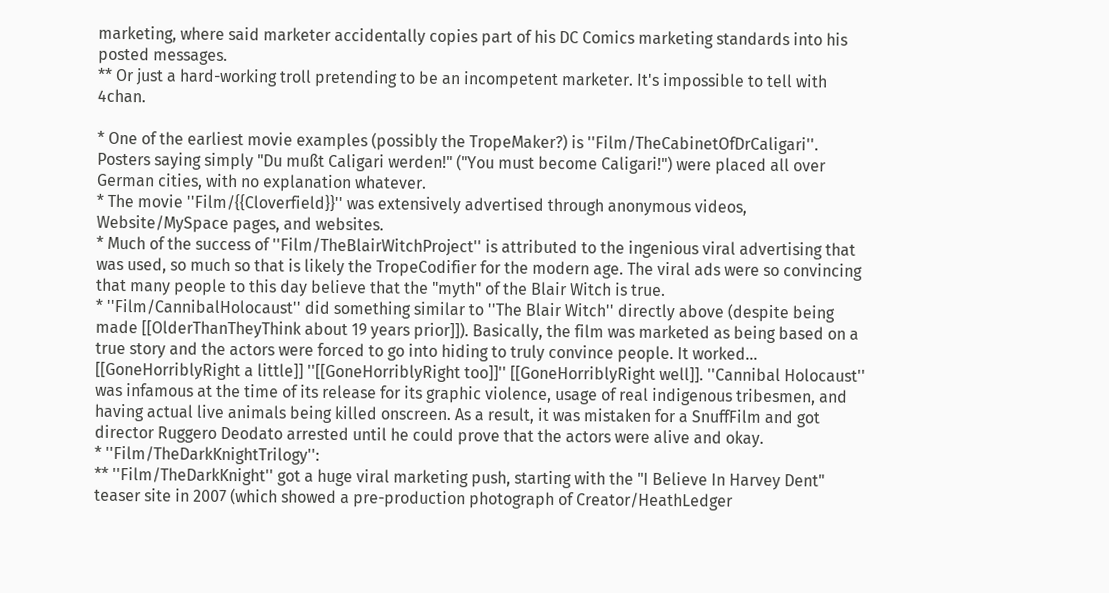marketing, where said marketer accidentally copies part of his DC Comics marketing standards into his posted messages.
** Or just a hard-working troll pretending to be an incompetent marketer. It's impossible to tell with 4chan.

* One of the earliest movie examples (possibly the TropeMaker?) is ''Film/TheCabinetOfDrCaligari''. Posters saying simply "Du mußt Caligari werden!" ("You must become Caligari!") were placed all over German cities, with no explanation whatever.
* The movie ''Film/{{Cloverfield}}'' was extensively advertised through anonymous videos, Website/MySpace pages, and websites.
* Much of the success of ''Film/TheBlairWitchProject'' is attributed to the ingenious viral advertising that was used, so much so that is likely the TropeCodifier for the modern age. The viral ads were so convincing that many people to this day believe that the "myth" of the Blair Witch is true.
* ''Film/CannibalHolocaust'' did something similar to ''The Blair Witch'' directly above (despite being made [[OlderThanTheyThink about 19 years prior]]). Basically, the film was marketed as being based on a true story and the actors were forced to go into hiding to truly convince people. It worked... [[GoneHorriblyRight a little]] ''[[GoneHorriblyRight too]]'' [[GoneHorriblyRight well]]. ''Cannibal Holocaust'' was infamous at the time of its release for its graphic violence, usage of real indigenous tribesmen, and having actual live animals being killed onscreen. As a result, it was mistaken for a SnuffFilm and got director Ruggero Deodato arrested until he could prove that the actors were alive and okay.
* ''Film/TheDarkKnightTrilogy'':
** ''Film/TheDarkKnight'' got a huge viral marketing push, starting with the "I Believe In Harvey Dent" teaser site in 2007 (which showed a pre-production photograph of Creator/HeathLedger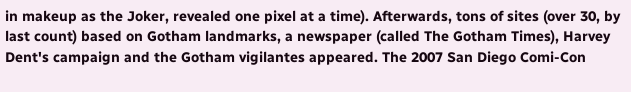in makeup as the Joker, revealed one pixel at a time). Afterwards, tons of sites (over 30, by last count) based on Gotham landmarks, a newspaper (called The Gotham Times), Harvey Dent's campaign and the Gotham vigilantes appeared. The 2007 San Diego Comi-Con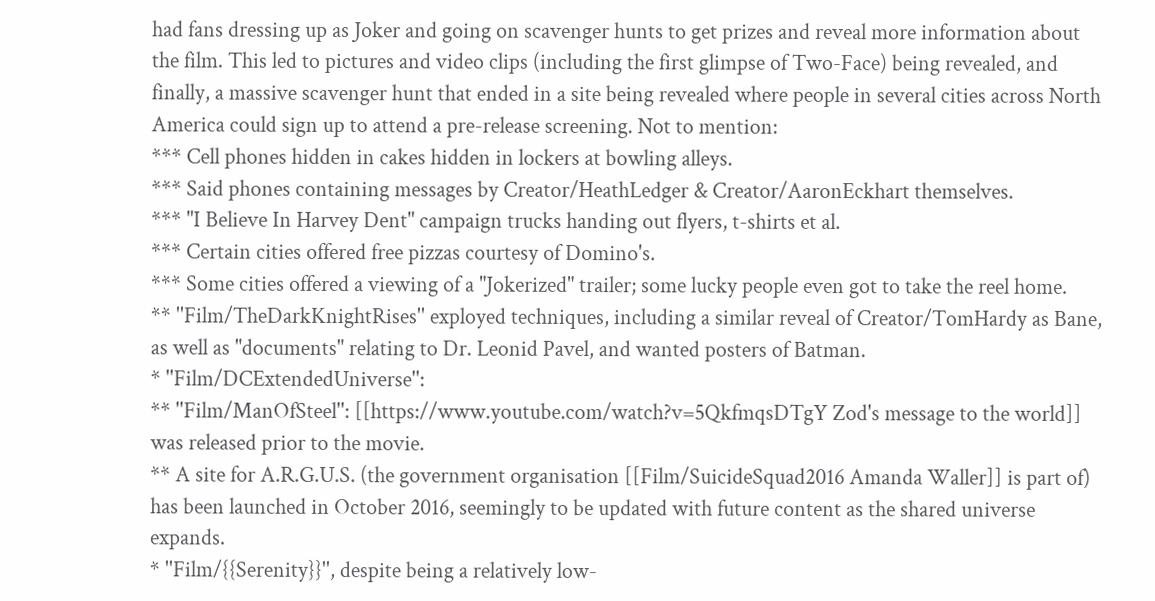had fans dressing up as Joker and going on scavenger hunts to get prizes and reveal more information about the film. This led to pictures and video clips (including the first glimpse of Two-Face) being revealed, and finally, a massive scavenger hunt that ended in a site being revealed where people in several cities across North America could sign up to attend a pre-release screening. Not to mention:
*** Cell phones hidden in cakes hidden in lockers at bowling alleys.
*** Said phones containing messages by Creator/HeathLedger & Creator/AaronEckhart themselves.
*** "I Believe In Harvey Dent" campaign trucks handing out flyers, t-shirts et al.
*** Certain cities offered free pizzas courtesy of Domino's.
*** Some cities offered a viewing of a "Jokerized" trailer; some lucky people even got to take the reel home.
** ''Film/TheDarkKnightRises'' exployed techniques, including a similar reveal of Creator/TomHardy as Bane, as well as "documents" relating to Dr. Leonid Pavel, and wanted posters of Batman.
* ''Film/DCExtendedUniverse'':
** ''Film/ManOfSteel'': [[https://www.youtube.com/watch?v=5QkfmqsDTgY Zod's message to the world]] was released prior to the movie.
** A site for A.R.G.U.S. (the government organisation [[Film/SuicideSquad2016 Amanda Waller]] is part of) has been launched in October 2016, seemingly to be updated with future content as the shared universe expands.
* ''Film/{{Serenity}}'', despite being a relatively low-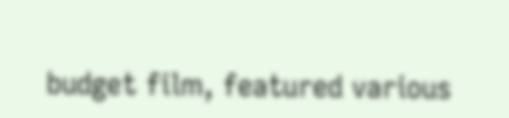budget film, featured various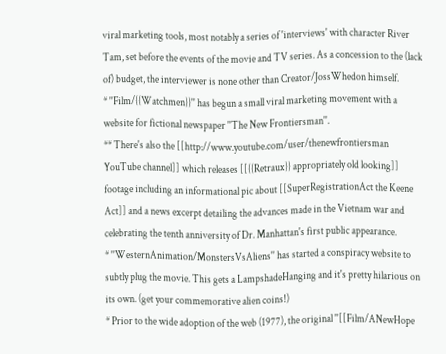viral marketing tools, most notably a series of 'interviews' with character River Tam, set before the events of the movie and TV series. As a concession to the (lack of) budget, the interviewer is none other than Creator/JossWhedon himself.
* ''Film/{{Watchmen}}'' has begun a small viral marketing movement with a website for fictional newspaper ''The New Frontiersman''.
** There's also the [[http://www.youtube.com/user/thenewfrontiersman YouTube channel]] which releases [[{{Retraux}} appropriately old looking]] footage including an informational pic about [[SuperRegistrationAct the Keene Act]] and a news excerpt detailing the advances made in the Vietnam war and celebrating the tenth anniversity of Dr. Manhattan's first public appearance.
* ''WesternAnimation/MonstersVsAliens'' has started a conspiracy website to subtly plug the movie. This gets a LampshadeHanging and it's pretty hilarious on its own. (get your commemorative alien coins!)
* Prior to the wide adoption of the web (1977), the original ''[[Film/ANewHope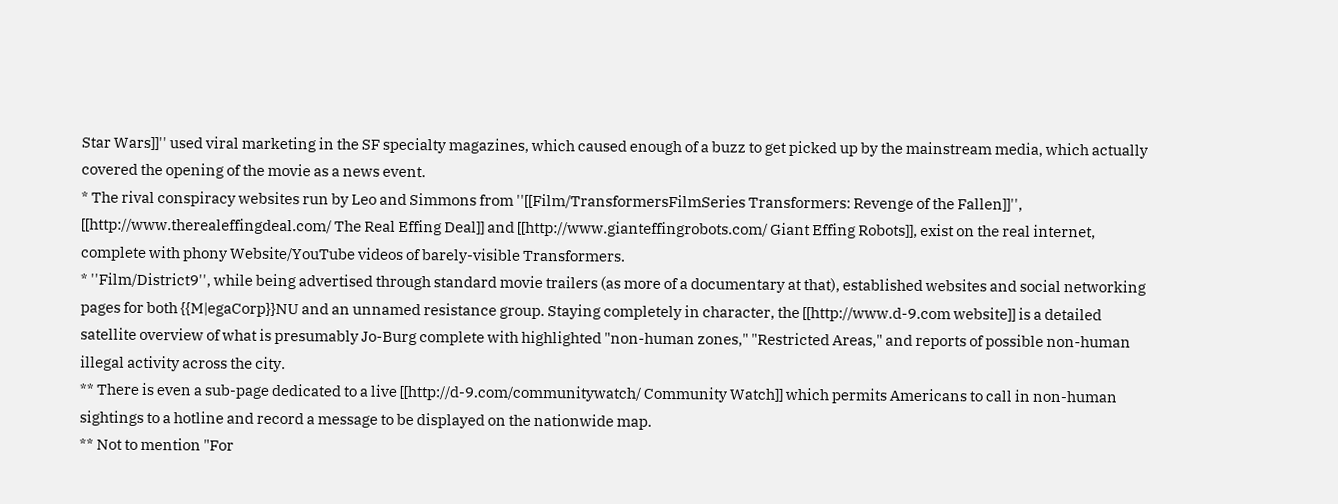Star Wars]]'' used viral marketing in the SF specialty magazines, which caused enough of a buzz to get picked up by the mainstream media, which actually covered the opening of the movie as a news event.
* The rival conspiracy websites run by Leo and Simmons from ''[[Film/TransformersFilmSeries Transformers: Revenge of the Fallen]]'', [[http://www.therealeffingdeal.com/ The Real Effing Deal]] and [[http://www.gianteffingrobots.com/ Giant Effing Robots]], exist on the real internet, complete with phony Website/YouTube videos of barely-visible Transformers.
* ''Film/District9'', while being advertised through standard movie trailers (as more of a documentary at that), established websites and social networking pages for both {{M|egaCorp}}NU and an unnamed resistance group. Staying completely in character, the [[http://www.d-9.com website]] is a detailed satellite overview of what is presumably Jo-Burg complete with highlighted "non-human zones," "Restricted Areas," and reports of possible non-human illegal activity across the city.
** There is even a sub-page dedicated to a live [[http://d-9.com/communitywatch/ Community Watch]] which permits Americans to call in non-human sightings to a hotline and record a message to be displayed on the nationwide map.
** Not to mention "For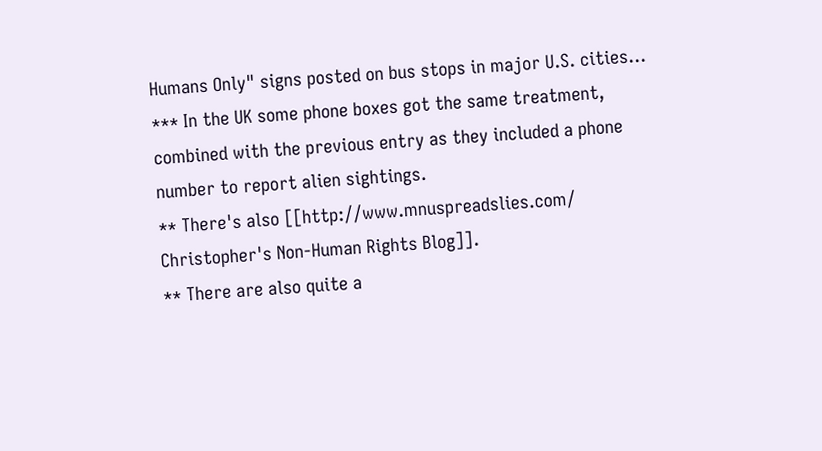Humans Only" signs posted on bus stops in major U.S. cities...
*** In the UK some phone boxes got the same treatment, combined with the previous entry as they included a phone number to report alien sightings.
** There's also [[http://www.mnuspreadslies.com/ Christopher's Non-Human Rights Blog]].
** There are also quite a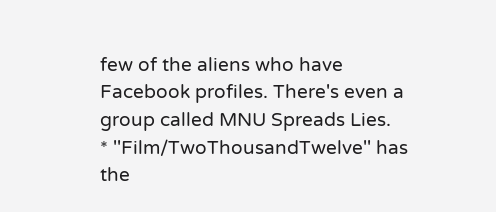few of the aliens who have Facebook profiles. There's even a group called MNU Spreads Lies.
* ''Film/TwoThousandTwelve'' has the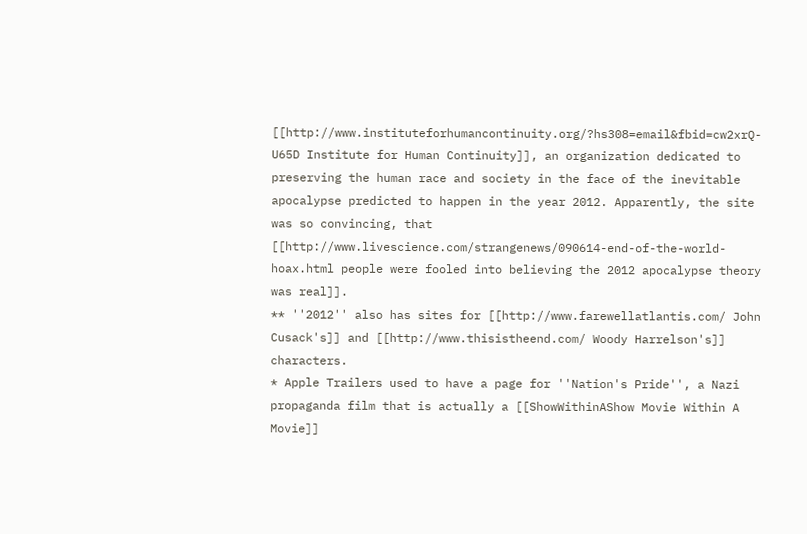[[http://www.instituteforhumancontinuity.org/?hs308=email&fbid=cw2xrQ-U65D Institute for Human Continuity]], an organization dedicated to preserving the human race and society in the face of the inevitable apocalypse predicted to happen in the year 2012. Apparently, the site was so convincing, that [[http://www.livescience.com/strangenews/090614-end-of-the-world-hoax.html people were fooled into believing the 2012 apocalypse theory was real]].
** ''2012'' also has sites for [[http://www.farewellatlantis.com/ John Cusack's]] and [[http://www.thisistheend.com/ Woody Harrelson's]] characters.
* Apple Trailers used to have a page for ''Nation's Pride'', a Nazi propaganda film that is actually a [[ShowWithinAShow Movie Within A Movie]]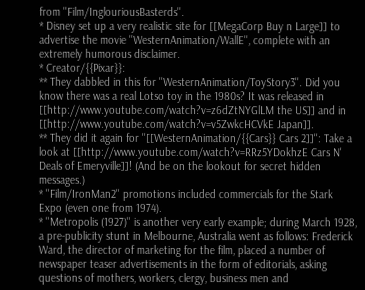from ''Film/InglouriousBasterds''.
* Disney set up a very realistic site for [[MegaCorp Buy n Large]] to advertise the movie ''WesternAnimation/WallE'', complete with an extremely humorous disclaimer.
* Creator/{{Pixar}}:
** They dabbled in this for ''WesternAnimation/ToyStory3''. Did you know there was a real Lotso toy in the 1980s? It was released in [[http://www.youtube.com/watch?v=z6dZtNYGlLM the US]] and in [[http://www.youtube.com/watch?v=v5ZwkcHCVkE Japan]].
** They did it again for ''[[WesternAnimation/{{Cars}} Cars 2]]'': Take a look at [[http://www.youtube.com/watch?v=RRz5YDokhzE Cars N' Deals of Emeryville]]! (And be on the lookout for secret hidden messages.)
* ''Film/IronMan2'' promotions included commercials for the Stark Expo (even one from 1974).
* ''Metropolis (1927)'' is another very early example; during March 1928, a pre-publicity stunt in Melbourne, Australia went as follows: Frederick Ward, the director of marketing for the film, placed a number of newspaper teaser advertisements in the form of editorials, asking questions of mothers, workers, clergy, business men and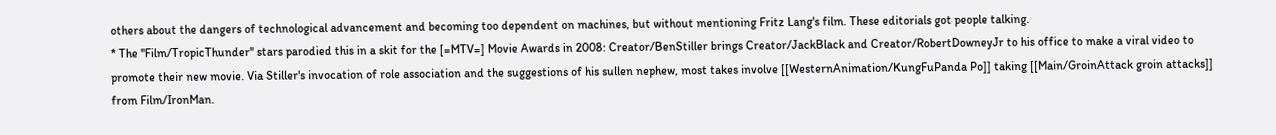others about the dangers of technological advancement and becoming too dependent on machines, but without mentioning Fritz Lang's film. These editorials got people talking.
* The ''Film/TropicThunder'' stars parodied this in a skit for the [=MTV=] Movie Awards in 2008: Creator/BenStiller brings Creator/JackBlack and Creator/RobertDowneyJr to his office to make a viral video to promote their new movie. Via Stiller's invocation of role association and the suggestions of his sullen nephew, most takes involve [[WesternAnimation/KungFuPanda Po]] taking [[Main/GroinAttack groin attacks]] from Film/IronMan.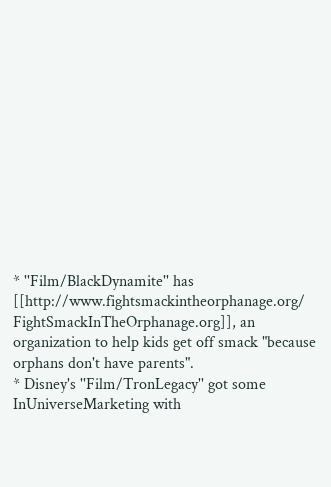* ''Film/BlackDynamite'' has [[http://www.fightsmackintheorphanage.org/ FightSmackInTheOrphanage.org]], an organization to help kids get off smack "because orphans don't have parents".
* Disney's ''Film/TronLegacy'' got some InUniverseMarketing with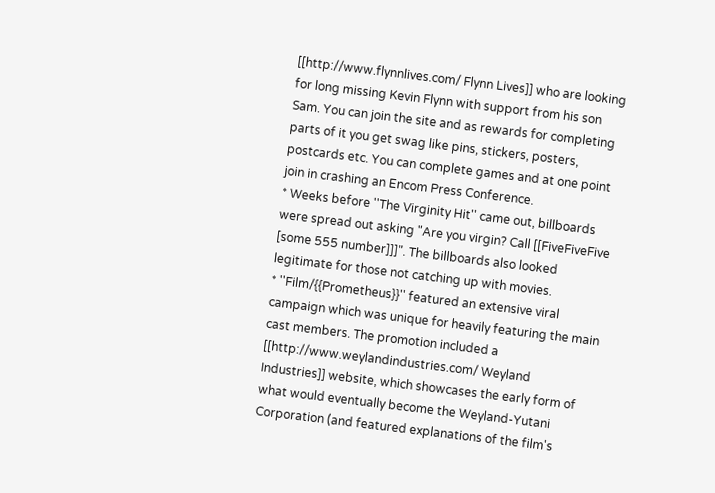[[http://www.flynnlives.com/ Flynn Lives]] who are looking for long missing Kevin Flynn with support from his son Sam. You can join the site and as rewards for completing parts of it you get swag like pins, stickers, posters, postcards etc. You can complete games and at one point join in crashing an Encom Press Conference.
* Weeks before ''The Virginity Hit'' came out, billboards were spread out asking "Are you virgin? Call [[FiveFiveFive [some 555 number]]]". The billboards also looked legitimate for those not catching up with movies.
* ''Film/{{Prometheus}}'' featured an extensive viral campaign which was unique for heavily featuring the main cast members. The promotion included a [[http://www.weylandindustries.com/ Weyland Industries]] website, which showcases the early form of what would eventually become the Weyland-Yutani Corporation (and featured explanations of the film's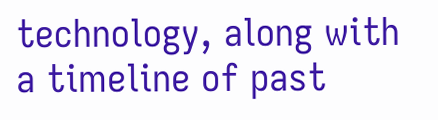technology, along with a timeline of past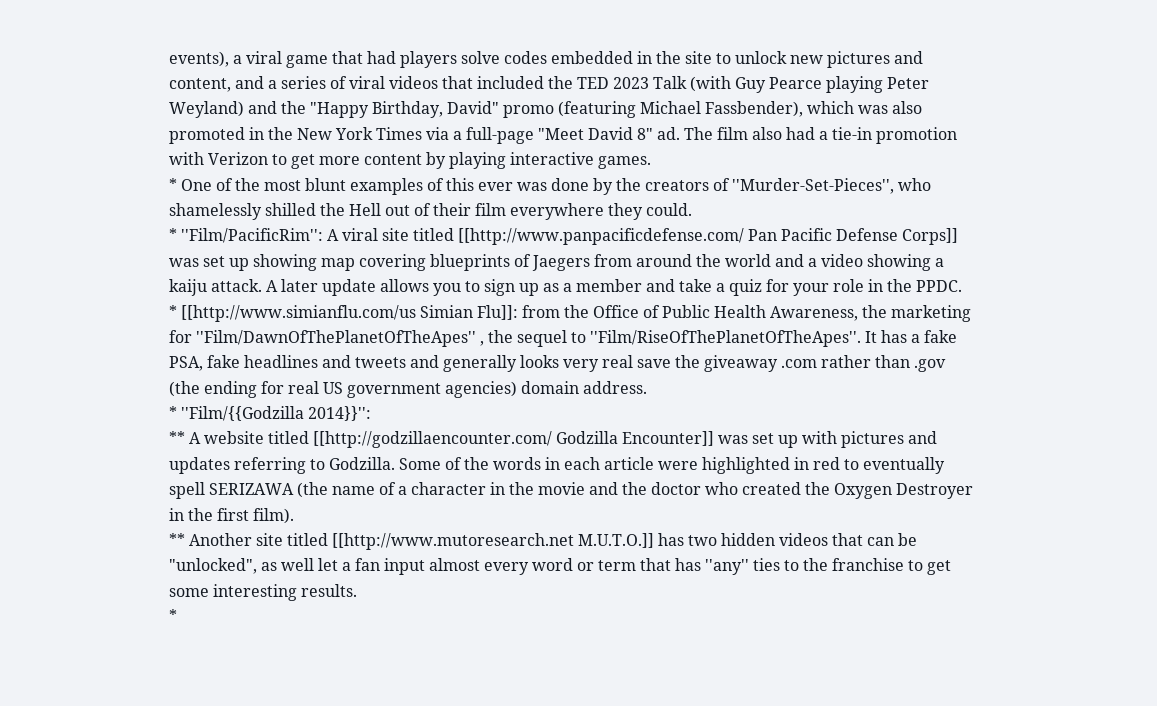events), a viral game that had players solve codes embedded in the site to unlock new pictures and content, and a series of viral videos that included the TED 2023 Talk (with Guy Pearce playing Peter Weyland) and the "Happy Birthday, David" promo (featuring Michael Fassbender), which was also promoted in the New York Times via a full-page "Meet David 8" ad. The film also had a tie-in promotion with Verizon to get more content by playing interactive games.
* One of the most blunt examples of this ever was done by the creators of ''Murder-Set-Pieces'', who shamelessly shilled the Hell out of their film everywhere they could.
* ''Film/PacificRim'': A viral site titled [[http://www.panpacificdefense.com/ Pan Pacific Defense Corps]] was set up showing map covering blueprints of Jaegers from around the world and a video showing a kaiju attack. A later update allows you to sign up as a member and take a quiz for your role in the PPDC.
* [[http://www.simianflu.com/us Simian Flu]]: from the Office of Public Health Awareness, the marketing for ''Film/DawnOfThePlanetOfTheApes'' , the sequel to ''Film/RiseOfThePlanetOfTheApes''. It has a fake PSA, fake headlines and tweets and generally looks very real save the giveaway .com rather than .gov (the ending for real US government agencies) domain address.
* ''Film/{{Godzilla 2014}}'':
** A website titled [[http://godzillaencounter.com/ Godzilla Encounter]] was set up with pictures and updates referring to Godzilla. Some of the words in each article were highlighted in red to eventually spell SERIZAWA (the name of a character in the movie and the doctor who created the Oxygen Destroyer in the first film).
** Another site titled [[http://www.mutoresearch.net M.U.T.O.]] has two hidden videos that can be "unlocked", as well let a fan input almost every word or term that has ''any'' ties to the franchise to get some interesting results.
*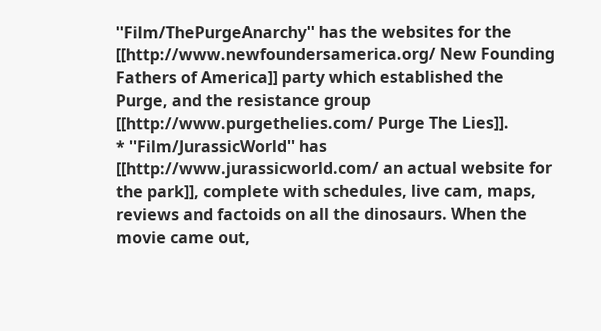''Film/ThePurgeAnarchy'' has the websites for the [[http://www.newfoundersamerica.org/ New Founding Fathers of America]] party which established the Purge, and the resistance group [[http://www.purgethelies.com/ Purge The Lies]].
* ''Film/JurassicWorld'' has [[http://www.jurassicworld.com/ an actual website for the park]], complete with schedules, live cam, maps, reviews and factoids on all the dinosaurs. When the movie came out,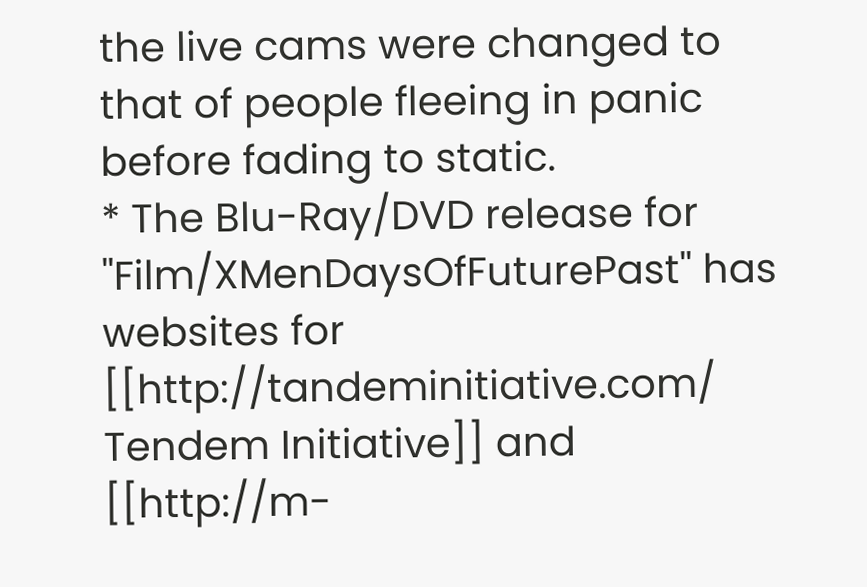the live cams were changed to that of people fleeing in panic before fading to static.
* The Blu-Ray/DVD release for ''Film/XMenDaysOfFuturePast'' has websites for [[http://tandeminitiative.com/ Tendem Initiative]] and [[http://m-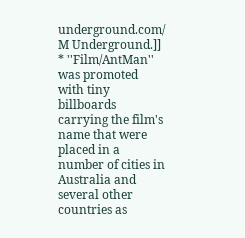underground.com/ M Underground.]]
* ''Film/AntMan'' was promoted with tiny billboards carrying the film's name that were placed in a number of cities in Australia and several other countries as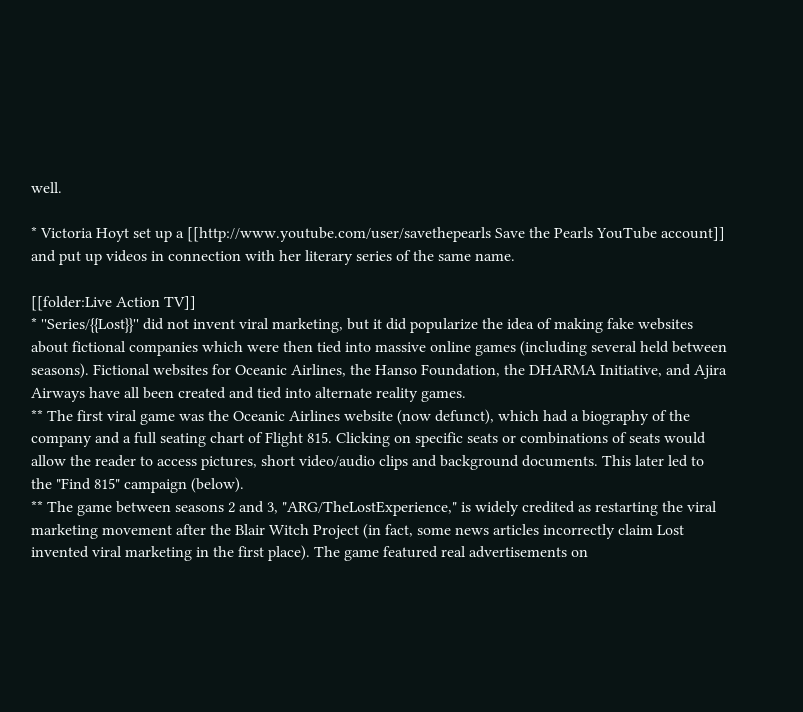well.

* Victoria Hoyt set up a [[http://www.youtube.com/user/savethepearls Save the Pearls YouTube account]] and put up videos in connection with her literary series of the same name.

[[folder:Live Action TV]]
* ''Series/{{Lost}}'' did not invent viral marketing, but it did popularize the idea of making fake websites about fictional companies which were then tied into massive online games (including several held between seasons). Fictional websites for Oceanic Airlines, the Hanso Foundation, the DHARMA Initiative, and Ajira Airways have all been created and tied into alternate reality games.
** The first viral game was the Oceanic Airlines website (now defunct), which had a biography of the company and a full seating chart of Flight 815. Clicking on specific seats or combinations of seats would allow the reader to access pictures, short video/audio clips and background documents. This later led to the "Find 815" campaign (below).
** The game between seasons 2 and 3, "ARG/TheLostExperience," is widely credited as restarting the viral marketing movement after the Blair Witch Project (in fact, some news articles incorrectly claim Lost invented viral marketing in the first place). The game featured real advertisements on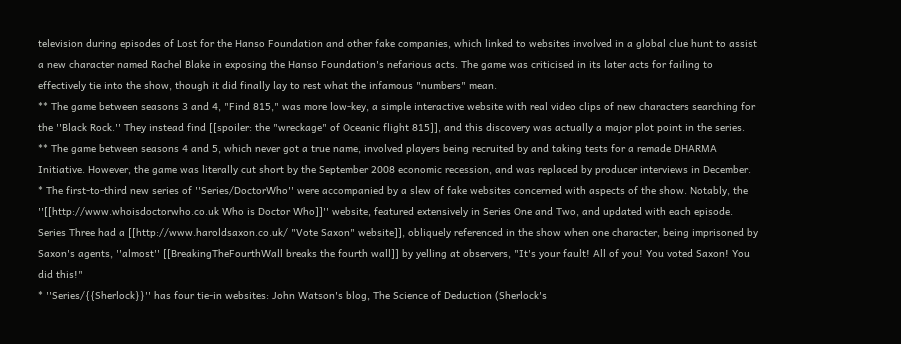television during episodes of Lost for the Hanso Foundation and other fake companies, which linked to websites involved in a global clue hunt to assist a new character named Rachel Blake in exposing the Hanso Foundation's nefarious acts. The game was criticised in its later acts for failing to effectively tie into the show, though it did finally lay to rest what the infamous "numbers" mean.
** The game between seasons 3 and 4, "Find 815," was more low-key, a simple interactive website with real video clips of new characters searching for the ''Black Rock.'' They instead find [[spoiler: the "wreckage" of Oceanic flight 815]], and this discovery was actually a major plot point in the series.
** The game between seasons 4 and 5, which never got a true name, involved players being recruited by and taking tests for a remade DHARMA Initiative. However, the game was literally cut short by the September 2008 economic recession, and was replaced by producer interviews in December.
* The first-to-third new series of ''Series/DoctorWho'' were accompanied by a slew of fake websites concerned with aspects of the show. Notably, the ''[[http://www.whoisdoctorwho.co.uk Who is Doctor Who]]'' website, featured extensively in Series One and Two, and updated with each episode. Series Three had a [[http://www.haroldsaxon.co.uk/ "Vote Saxon" website]], obliquely referenced in the show when one character, being imprisoned by Saxon's agents, ''almost'' [[BreakingTheFourthWall breaks the fourth wall]] by yelling at observers, "It's your fault! All of you! You voted Saxon! You did this!"
* ''Series/{{Sherlock}}'' has four tie-in websites: John Watson's blog, The Science of Deduction (Sherlock's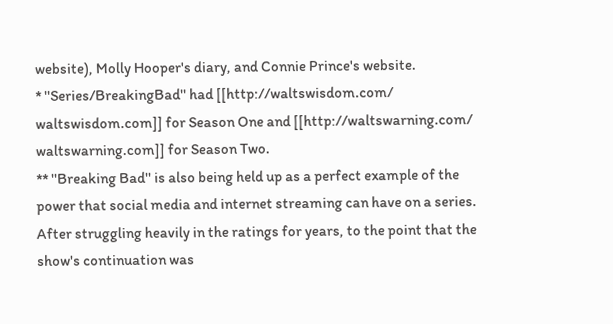website), Molly Hooper's diary, and Connie Prince's website.
* ''Series/BreakingBad'' had [[http://waltswisdom.com/ waltswisdom.com]] for Season One and [[http://waltswarning.com/ waltswarning.com]] for Season Two.
** ''Breaking Bad'' is also being held up as a perfect example of the power that social media and internet streaming can have on a series. After struggling heavily in the ratings for years, to the point that the show's continuation was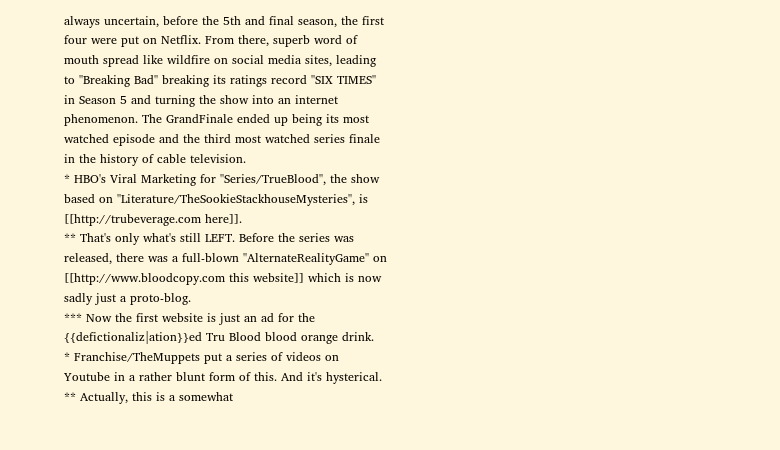always uncertain, before the 5th and final season, the first four were put on Netflix. From there, superb word of mouth spread like wildfire on social media sites, leading to ''Breaking Bad'' breaking its ratings record ''SIX TIMES'' in Season 5 and turning the show into an internet phenomenon. The GrandFinale ended up being its most watched episode and the third most watched series finale in the history of cable television.
* HBO's Viral Marketing for ''Series/TrueBlood'', the show based on ''Literature/TheSookieStackhouseMysteries'', is [[http://trubeverage.com here]].
** That's only what's still LEFT. Before the series was released, there was a full-blown ''AlternateRealityGame'' on [[http://www.bloodcopy.com this website]] which is now sadly just a proto-blog.
*** Now the first website is just an ad for the {{defictionaliz|ation}}ed Tru Blood blood orange drink.
* Franchise/TheMuppets put a series of videos on Youtube in a rather blunt form of this. And it's hysterical.
** Actually, this is a somewhat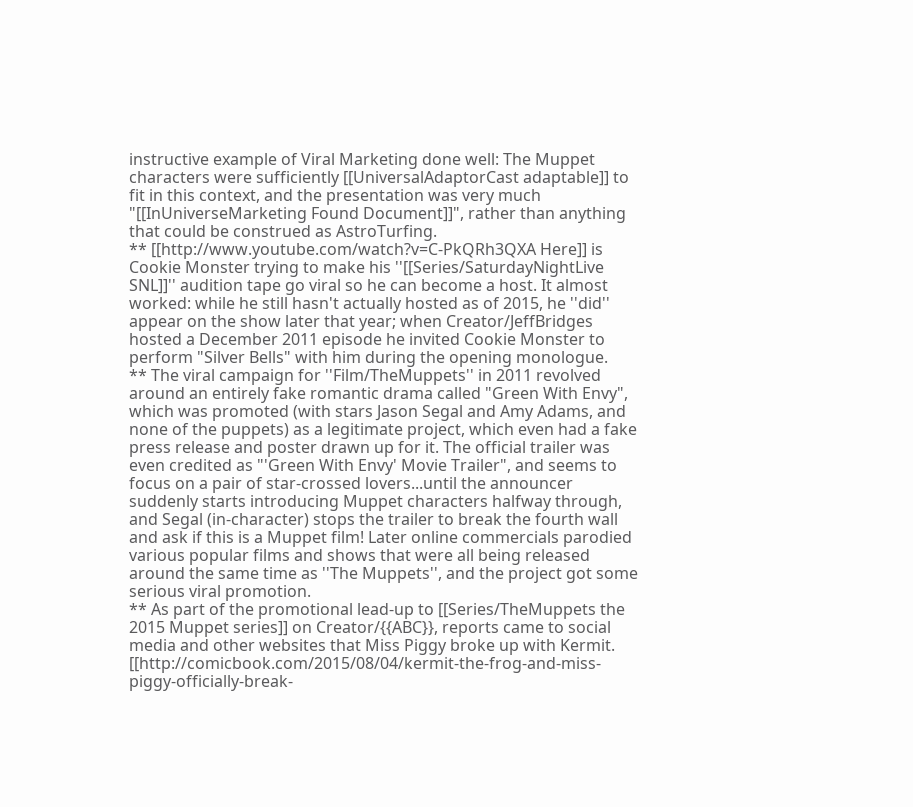instructive example of Viral Marketing done well: The Muppet characters were sufficiently [[UniversalAdaptorCast adaptable]] to fit in this context, and the presentation was very much "[[InUniverseMarketing Found Document]]", rather than anything that could be construed as AstroTurfing.
** [[http://www.youtube.com/watch?v=C-PkQRh3QXA Here]] is Cookie Monster trying to make his ''[[Series/SaturdayNightLive SNL]]'' audition tape go viral so he can become a host. It almost worked: while he still hasn't actually hosted as of 2015, he ''did'' appear on the show later that year; when Creator/JeffBridges hosted a December 2011 episode he invited Cookie Monster to perform "Silver Bells" with him during the opening monologue.
** The viral campaign for ''Film/TheMuppets'' in 2011 revolved around an entirely fake romantic drama called "Green With Envy", which was promoted (with stars Jason Segal and Amy Adams, and none of the puppets) as a legitimate project, which even had a fake press release and poster drawn up for it. The official trailer was even credited as "'Green With Envy' Movie Trailer", and seems to focus on a pair of star-crossed lovers...until the announcer suddenly starts introducing Muppet characters halfway through, and Segal (in-character) stops the trailer to break the fourth wall and ask if this is a Muppet film! Later online commercials parodied various popular films and shows that were all being released around the same time as ''The Muppets'', and the project got some serious viral promotion.
** As part of the promotional lead-up to [[Series/TheMuppets the 2015 Muppet series]] on Creator/{{ABC}}, reports came to social media and other websites that Miss Piggy broke up with Kermit. [[http://comicbook.com/2015/08/04/kermit-the-frog-and-miss-piggy-officially-break-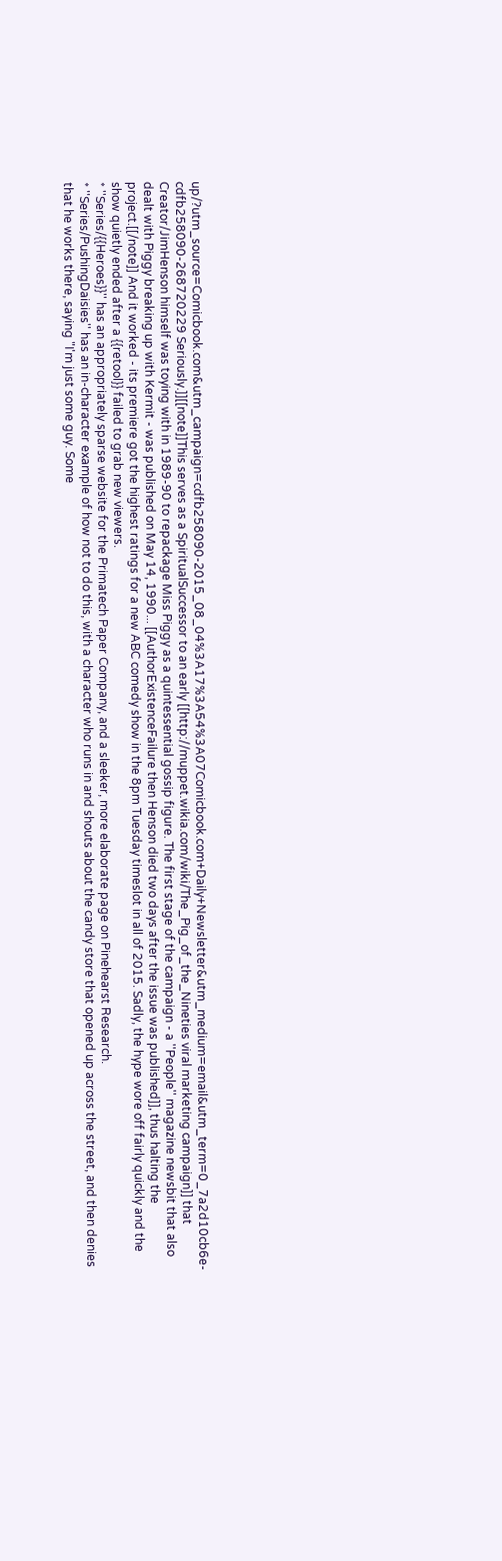up/?utm_source=Comicbook.com&utm_campaign=cdfb258090-2015_08_04%3A17%3A54%3A07Comicbook.com+Daily+Newsletter&utm_medium=email&utm_term=0_7a2d10cb6e-cdfb258090-268720229 Seriously.]][[note]]This serves as a SpiritualSuccessor to an early [[http://muppet.wikia.com/wiki/The_Pig_of_the_Nineties viral marketing campaign]] that Creator/JimHenson himself was toying with in 1989-90 to repackage Miss Piggy as a quintessential gossip figure. The first stage of the campaign - a ''People'' magazine newsbit that also dealt with Piggy breaking up with Kermit - was published on May 14, 1990... [[AuthorExistenceFailure then Henson died two days after the issue was published]], thus halting the project.[[/note]] And it worked - its premiere got the highest ratings for a new ABC comedy show in the 8pm Tuesday timeslot in all of 2015. Sadly, the hype wore off fairly quickly and the show quietly ended after a {{retool}} failed to grab new viewers.
* ''Series/{{Heroes}}'' has an appropriately sparse website for the Primatech Paper Company, and a sleeker, more elaborate page on Pinehearst Research.
* ''Series/PushingDaisies'' has an in-character example of how not to do this, with a character who runs in and shouts about the candy store that opened up across the street, and then denies that he works there, saying "I'm just some guy. Some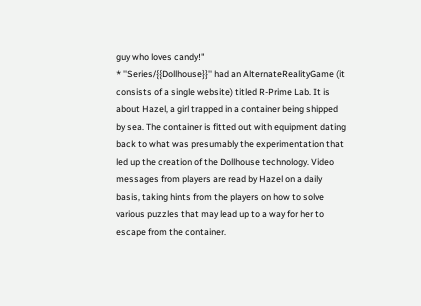guy who loves candy!"
* ''Series/{{Dollhouse}}'' had an AlternateRealityGame (it consists of a single website) titled R-Prime Lab. It is about Hazel, a girl trapped in a container being shipped by sea. The container is fitted out with equipment dating back to what was presumably the experimentation that led up the creation of the Dollhouse technology. Video messages from players are read by Hazel on a daily basis, taking hints from the players on how to solve various puzzles that may lead up to a way for her to escape from the container.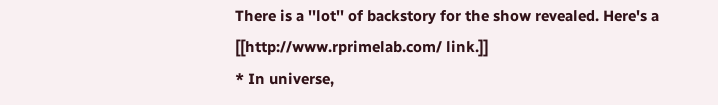There is a ''lot'' of backstory for the show revealed. Here's a [[http://www.rprimelab.com/ link.]]
* In universe,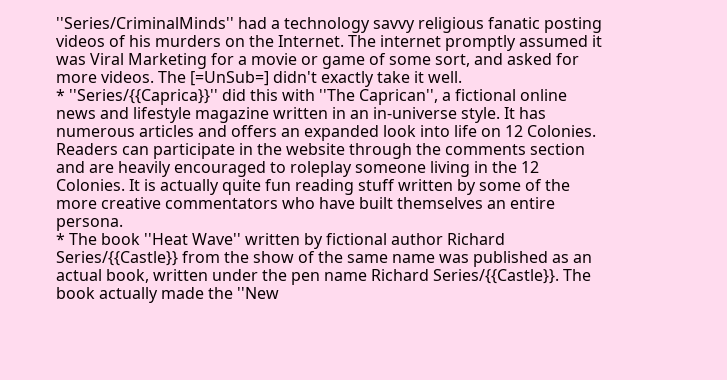''Series/CriminalMinds'' had a technology savvy religious fanatic posting videos of his murders on the Internet. The internet promptly assumed it was Viral Marketing for a movie or game of some sort, and asked for more videos. The [=UnSub=] didn't exactly take it well.
* ''Series/{{Caprica}}'' did this with ''The Caprican'', a fictional online news and lifestyle magazine written in an in-universe style. It has numerous articles and offers an expanded look into life on 12 Colonies. Readers can participate in the website through the comments section and are heavily encouraged to roleplay someone living in the 12 Colonies. It is actually quite fun reading stuff written by some of the more creative commentators who have built themselves an entire persona.
* The book ''Heat Wave'' written by fictional author Richard Series/{{Castle}} from the show of the same name was published as an actual book, written under the pen name Richard Series/{{Castle}}. The book actually made the ''New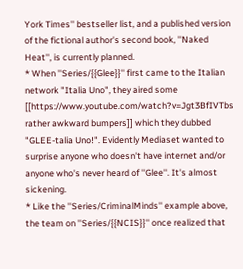York Times'' bestseller list, and a published version of the fictional author's second book, ''Naked Heat'', is currently planned.
* When ''Series/{{Glee}}'' first came to the Italian network "Italia Uno", they aired some [[https://www.youtube.com/watch?v=Jgt3BfIVTbs rather awkward bumpers]] which they dubbed "GLEE-talia Uno!". Evidently Mediaset wanted to surprise anyone who doesn't have internet and/or anyone who's never heard of ''Glee''. It's almost sickening.
* Like the ''Series/CriminalMinds'' example above, the team on ''Series/{{NCIS}}'' once realized that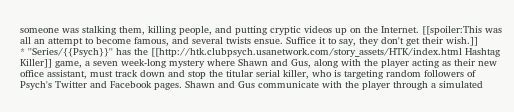someone was stalking them, killing people, and putting cryptic videos up on the Internet. [[spoiler:This was all an attempt to become famous, and several twists ensue. Suffice it to say, they don't get their wish.]]
* ''Series/{{Psych}}'' has the [[http://htk.clubpsych.usanetwork.com/story_assets/HTK/index.html Hashtag Killer]] game, a seven week-long mystery where Shawn and Gus, along with the player acting as their new office assistant, must track down and stop the titular serial killer, who is targeting random followers of Psych's Twitter and Facebook pages. Shawn and Gus communicate with the player through a simulated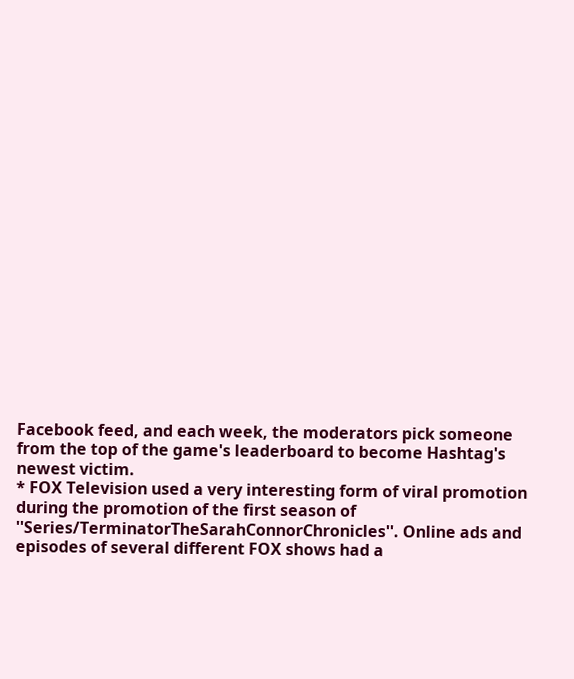Facebook feed, and each week, the moderators pick someone from the top of the game's leaderboard to become Hashtag's newest victim.
* FOX Television used a very interesting form of viral promotion during the promotion of the first season of ''Series/TerminatorTheSarahConnorChronicles''. Online ads and episodes of several different FOX shows had a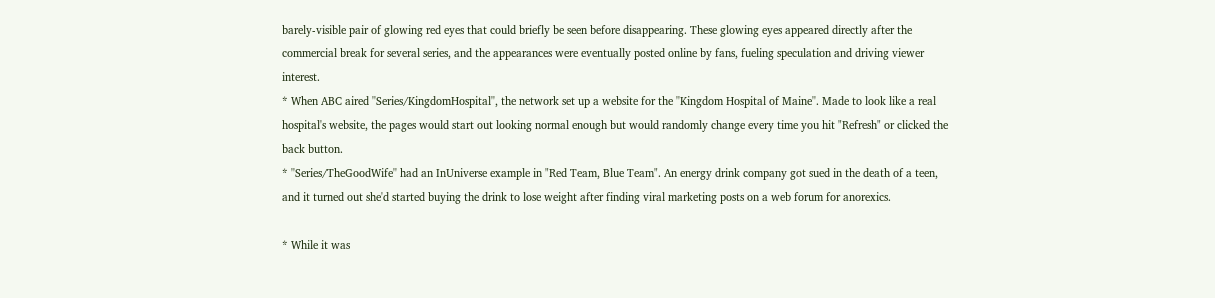barely-visible pair of glowing red eyes that could briefly be seen before disappearing. These glowing eyes appeared directly after the commercial break for several series, and the appearances were eventually posted online by fans, fueling speculation and driving viewer interest.
* When ABC aired ''Series/KingdomHospital'', the network set up a website for the ''Kingdom Hospital of Maine''. Made to look like a real hospital's website, the pages would start out looking normal enough but would randomly change every time you hit "Refresh" or clicked the back button.
* ''Series/TheGoodWife'' had an InUniverse example in "Red Team, Blue Team". An energy drink company got sued in the death of a teen, and it turned out she'd started buying the drink to lose weight after finding viral marketing posts on a web forum for anorexics.

* While it was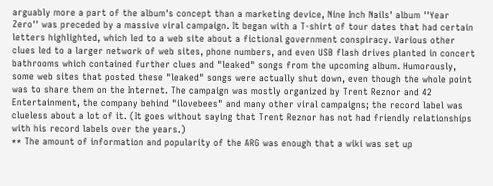arguably more a part of the album's concept than a marketing device, Nine Inch Nails' album ''Year Zero'' was preceded by a massive viral campaign. It began with a T-shirt of tour dates that had certain letters highlighted, which led to a web site about a fictional government conspiracy. Various other clues led to a larger network of web sites, phone numbers, and even USB flash drives planted in concert bathrooms which contained further clues and "leaked" songs from the upcoming album. Humorously, some web sites that posted these "leaked" songs were actually shut down, even though the whole point was to share them on the Internet. The campaign was mostly organized by Trent Reznor and 42 Entertainment, the company behind "ilovebees" and many other viral campaigns; the record label was clueless about a lot of it. (It goes without saying that Trent Reznor has not had friendly relationships with his record labels over the years.)
** The amount of information and popularity of the ARG was enough that a wiki was set up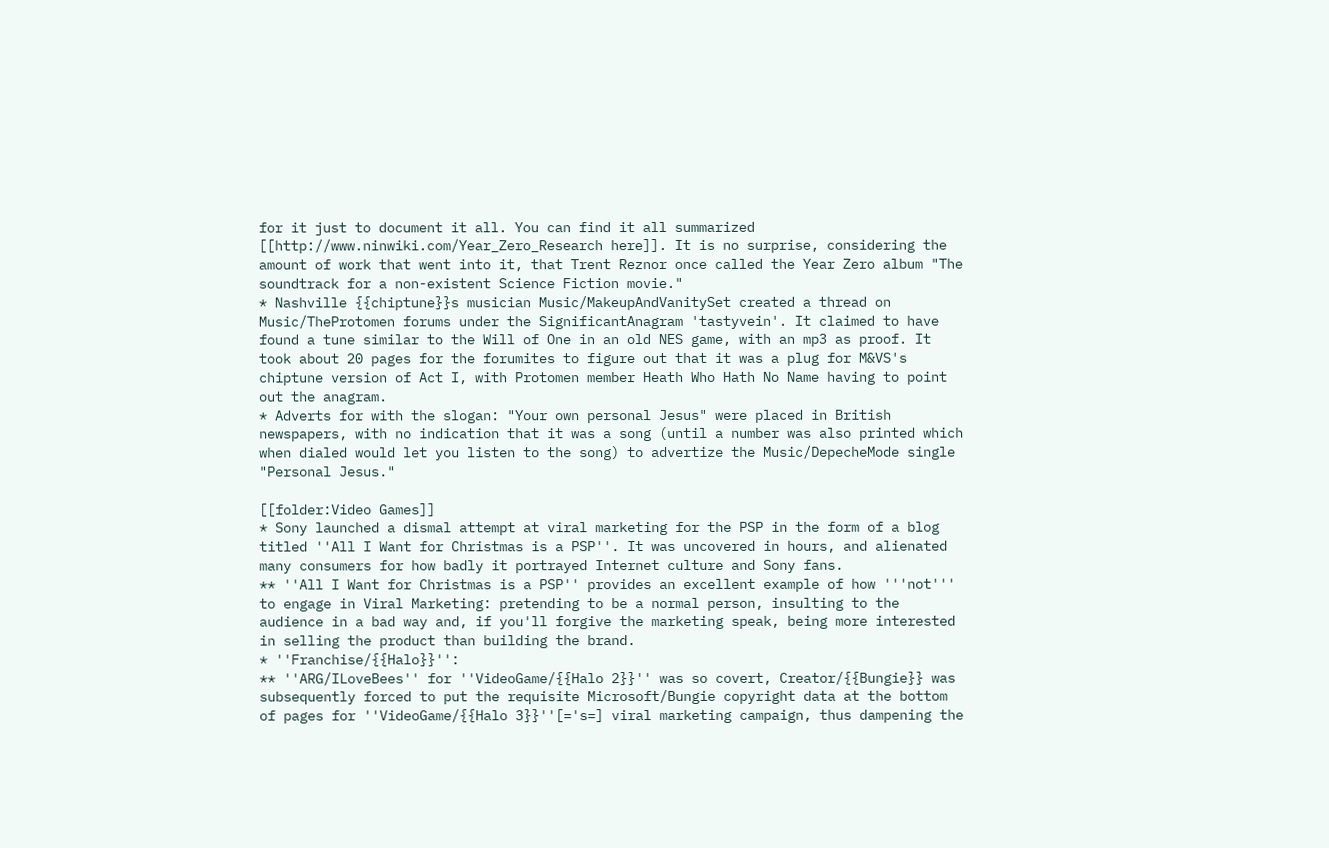for it just to document it all. You can find it all summarized [[http://www.ninwiki.com/Year_Zero_Research here]]. It is no surprise, considering the amount of work that went into it, that Trent Reznor once called the Year Zero album "The soundtrack for a non-existent Science Fiction movie."
* Nashville {{chiptune}}s musician Music/MakeupAndVanitySet created a thread on Music/TheProtomen forums under the SignificantAnagram 'tastyvein'. It claimed to have found a tune similar to the Will of One in an old NES game, with an mp3 as proof. It took about 20 pages for the forumites to figure out that it was a plug for M&VS's chiptune version of Act I, with Protomen member Heath Who Hath No Name having to point out the anagram.
* Adverts for with the slogan: "Your own personal Jesus" were placed in British newspapers, with no indication that it was a song (until a number was also printed which when dialed would let you listen to the song) to advertize the Music/DepecheMode single "Personal Jesus."

[[folder:Video Games]]
* Sony launched a dismal attempt at viral marketing for the PSP in the form of a blog titled ''All I Want for Christmas is a PSP''. It was uncovered in hours, and alienated many consumers for how badly it portrayed Internet culture and Sony fans.
** ''All I Want for Christmas is a PSP'' provides an excellent example of how '''not''' to engage in Viral Marketing: pretending to be a normal person, insulting to the audience in a bad way and, if you'll forgive the marketing speak, being more interested in selling the product than building the brand.
* ''Franchise/{{Halo}}'':
** ''ARG/ILoveBees'' for ''VideoGame/{{Halo 2}}'' was so covert, Creator/{{Bungie}} was subsequently forced to put the requisite Microsoft/Bungie copyright data at the bottom of pages for ''VideoGame/{{Halo 3}}''[='s=] viral marketing campaign, thus dampening the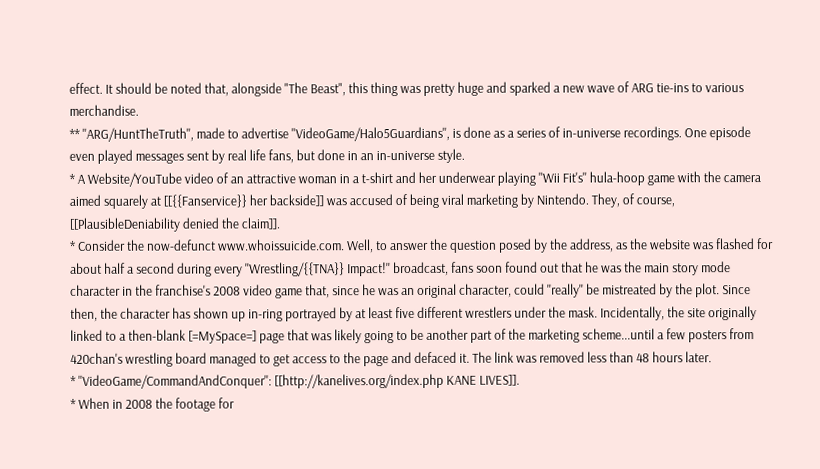effect. It should be noted that, alongside "The Beast", this thing was pretty huge and sparked a new wave of ARG tie-ins to various merchandise.
** ''ARG/HuntTheTruth'', made to advertise ''VideoGame/Halo5Guardians'', is done as a series of in-universe recordings. One episode even played messages sent by real life fans, but done in an in-universe style.
* A Website/YouTube video of an attractive woman in a t-shirt and her underwear playing ''Wii Fit's'' hula-hoop game with the camera aimed squarely at [[{{Fanservice}} her backside]] was accused of being viral marketing by Nintendo. They, of course, [[PlausibleDeniability denied the claim]].
* Consider the now-defunct www.whoissuicide.com. Well, to answer the question posed by the address, as the website was flashed for about half a second during every ''Wrestling/{{TNA}} Impact!'' broadcast, fans soon found out that he was the main story mode character in the franchise's 2008 video game that, since he was an original character, could ''really'' be mistreated by the plot. Since then, the character has shown up in-ring portrayed by at least five different wrestlers under the mask. Incidentally, the site originally linked to a then-blank [=MySpace=] page that was likely going to be another part of the marketing scheme...until a few posters from 420chan's wrestling board managed to get access to the page and defaced it. The link was removed less than 48 hours later.
* ''VideoGame/CommandAndConquer'': [[http://kanelives.org/index.php KANE LIVES]].
* When in 2008 the footage for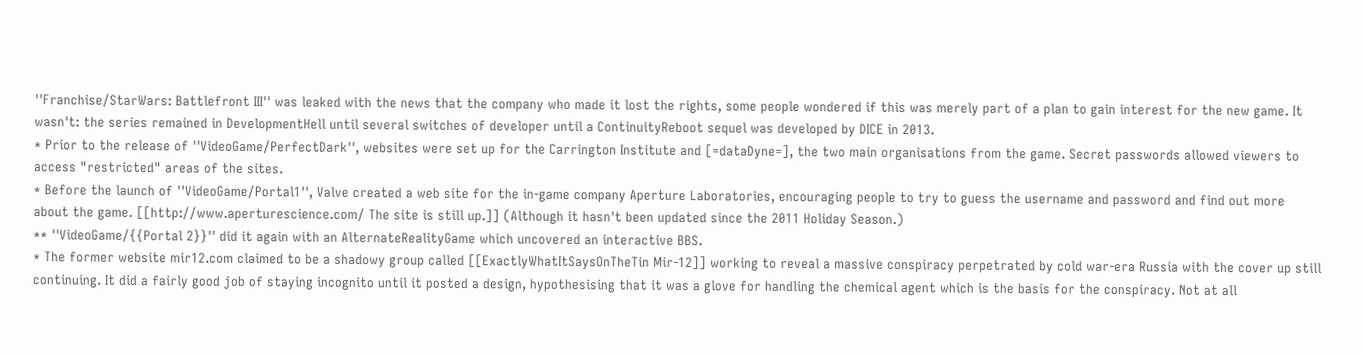''Franchise/StarWars: Battlefront III'' was leaked with the news that the company who made it lost the rights, some people wondered if this was merely part of a plan to gain interest for the new game. It wasn't: the series remained in DevelopmentHell until several switches of developer until a ContinuityReboot sequel was developed by DICE in 2013.
* Prior to the release of ''VideoGame/PerfectDark'', websites were set up for the Carrington Institute and [=dataDyne=], the two main organisations from the game. Secret passwords allowed viewers to access "restricted" areas of the sites.
* Before the launch of ''VideoGame/Portal1'', Valve created a web site for the in-game company Aperture Laboratories, encouraging people to try to guess the username and password and find out more about the game. [[http://www.aperturescience.com/ The site is still up.]] (Although it hasn't been updated since the 2011 Holiday Season.)
** ''VideoGame/{{Portal 2}}'' did it again with an AlternateRealityGame which uncovered an interactive BBS.
* The former website mir12.com claimed to be a shadowy group called [[ExactlyWhatItSaysOnTheTin Mir-12]] working to reveal a massive conspiracy perpetrated by cold war-era Russia with the cover up still continuing. It did a fairly good job of staying incognito until it posted a design, hypothesising that it was a glove for handling the chemical agent which is the basis for the conspiracy. Not at all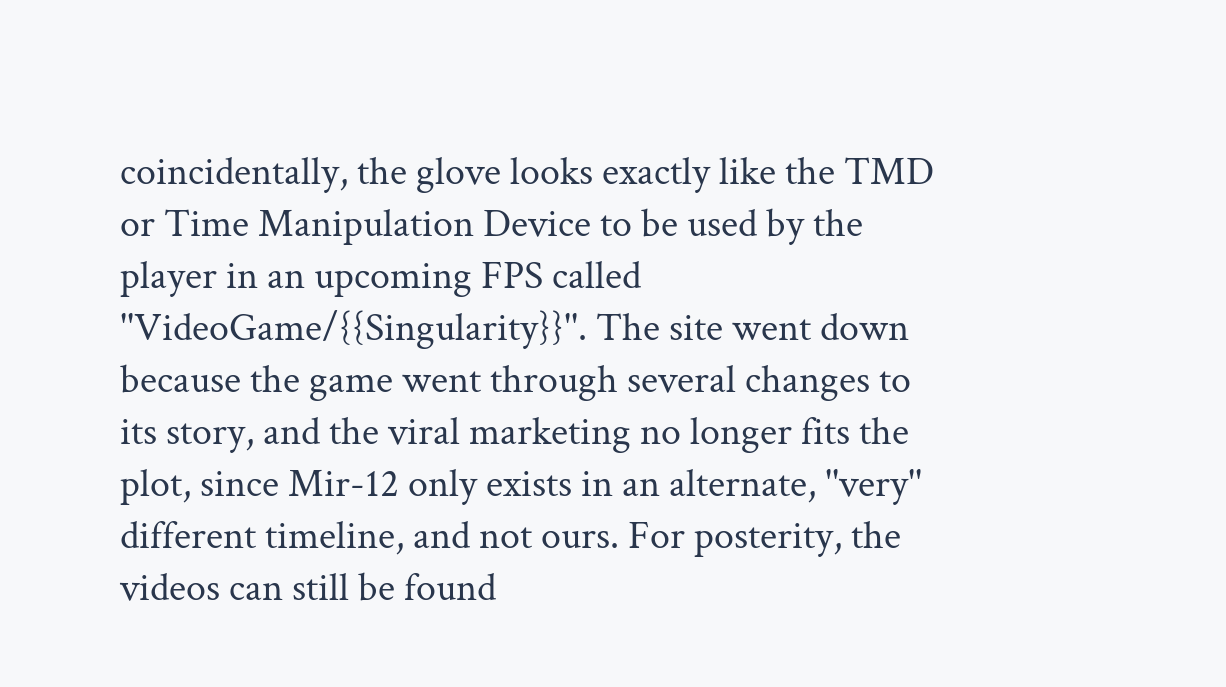coincidentally, the glove looks exactly like the TMD or Time Manipulation Device to be used by the player in an upcoming FPS called ''VideoGame/{{Singularity}}''. The site went down because the game went through several changes to its story, and the viral marketing no longer fits the plot, since Mir-12 only exists in an alternate, ''very'' different timeline, and not ours. For posterity, the videos can still be found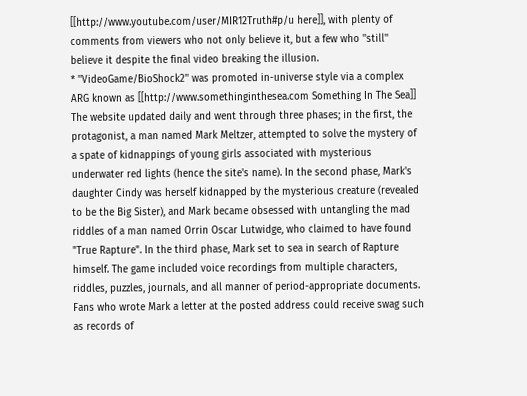[[http://www.youtube.com/user/MIR12Truth#p/u here]], with plenty of comments from viewers who not only believe it, but a few who ''still'' believe it despite the final video breaking the illusion.
* ''VideoGame/BioShock2'' was promoted in-universe style via a complex ARG known as [[http://www.somethinginthesea.com Something In The Sea]] The website updated daily and went through three phases; in the first, the protagonist, a man named Mark Meltzer, attempted to solve the mystery of a spate of kidnappings of young girls associated with mysterious underwater red lights (hence the site's name). In the second phase, Mark's daughter Cindy was herself kidnapped by the mysterious creature (revealed to be the Big Sister), and Mark became obsessed with untangling the mad riddles of a man named Orrin Oscar Lutwidge, who claimed to have found "True Rapture". In the third phase, Mark set to sea in search of Rapture himself. The game included voice recordings from multiple characters, riddles, puzzles, journals, and all manner of period-appropriate documents. Fans who wrote Mark a letter at the posted address could receive swag such as records of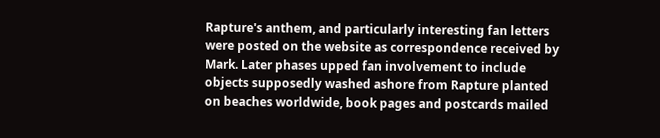Rapture's anthem, and particularly interesting fan letters were posted on the website as correspondence received by Mark. Later phases upped fan involvement to include objects supposedly washed ashore from Rapture planted on beaches worldwide, book pages and postcards mailed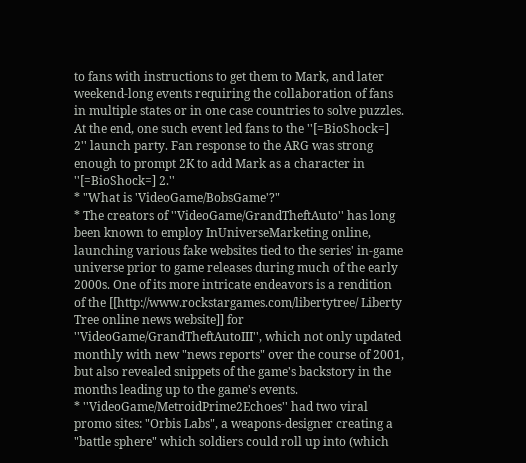to fans with instructions to get them to Mark, and later weekend-long events requiring the collaboration of fans in multiple states or in one case countries to solve puzzles. At the end, one such event led fans to the ''[=BioShock=] 2'' launch party. Fan response to the ARG was strong enough to prompt 2K to add Mark as a character in ''[=BioShock=] 2.''
* "What is 'VideoGame/BobsGame'?"
* The creators of ''VideoGame/GrandTheftAuto'' has long been known to employ InUniverseMarketing online, launching various fake websites tied to the series' in-game universe prior to game releases during much of the early 2000s. One of its more intricate endeavors is a rendition of the [[http://www.rockstargames.com/libertytree/ Liberty Tree online news website]] for ''VideoGame/GrandTheftAutoIII'', which not only updated monthly with new "news reports" over the course of 2001, but also revealed snippets of the game's backstory in the months leading up to the game's events.
* ''VideoGame/MetroidPrime2Echoes'' had two viral promo sites: "Orbis Labs", a weapons-designer creating a "battle sphere" which soldiers could roll up into (which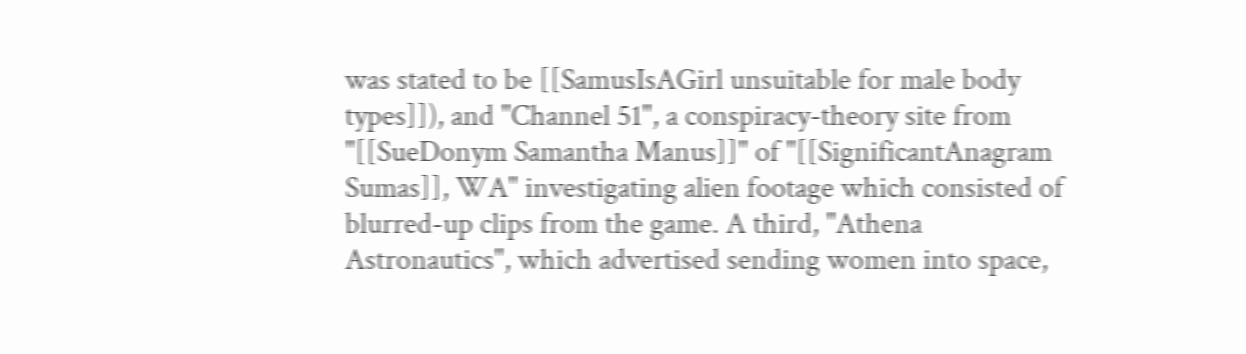was stated to be [[SamusIsAGirl unsuitable for male body types]]), and "Channel 51", a conspiracy-theory site from "[[SueDonym Samantha Manus]]" of "[[SignificantAnagram Sumas]], WA" investigating alien footage which consisted of blurred-up clips from the game. A third, "Athena Astronautics", which advertised sending women into space,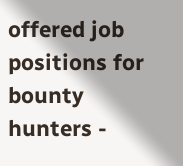offered job positions for bounty hunters -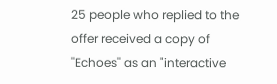25 people who replied to the offer received a copy of ''Echoes'' as an "interactive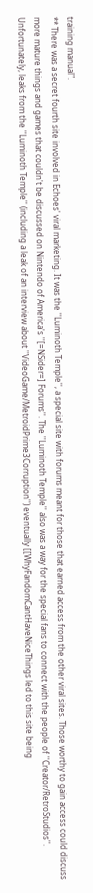training manual".
** There was a secret fourth site involved in Echoes' viral marketing. It was the ''Luminoth Temple'', a special site with forums meant for those that earned access from the other viral sites. Those worthy to gain access could discuss more mature things and games that couldn't be discussed on Nintendo of America's ''[=NSider=] Forums''. The ''Luminoth Temple'' also was a way for the special fans to connect with the people of ''Creator/RetroStudios''. Unfortunately, leaks from the ''Luminoth Temple'' (including a leak of an interview about ''VideoGame/MetroidPrime3Corruption'') eventually [[WhyFandomCantHaveNiceThings led to this site being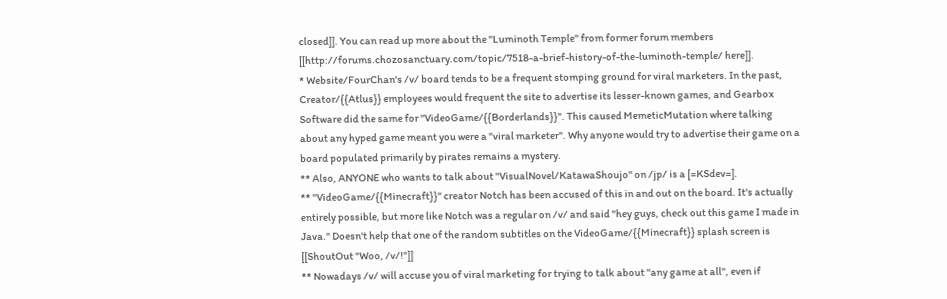closed]]. You can read up more about the ''Luminoth Temple'' from former forum members [[http://forums.chozosanctuary.com/topic/7518-a-brief-history-of-the-luminoth-temple/ here]].
* Website/FourChan's /v/ board tends to be a frequent stomping ground for viral marketers. In the past, Creator/{{Atlus}} employees would frequent the site to advertise its lesser-known games, and Gearbox Software did the same for ''VideoGame/{{Borderlands}}''. This caused MemeticMutation where talking about any hyped game meant you were a "viral marketer". Why anyone would try to advertise their game on a board populated primarily by pirates remains a mystery.
** Also, ANYONE who wants to talk about ''VisualNovel/KatawaShoujo'' on /jp/ is a [=KSdev=].
** ''VideoGame/{{Minecraft}}'' creator Notch has been accused of this in and out on the board. It's actually entirely possible, but more like Notch was a regular on /v/ and said "hey guys, check out this game I made in Java." Doesn't help that one of the random subtitles on the VideoGame/{{Minecraft}} splash screen is [[ShoutOut "Woo, /v/!"]]
** Nowadays /v/ will accuse you of viral marketing for trying to talk about ''any game at all'', even if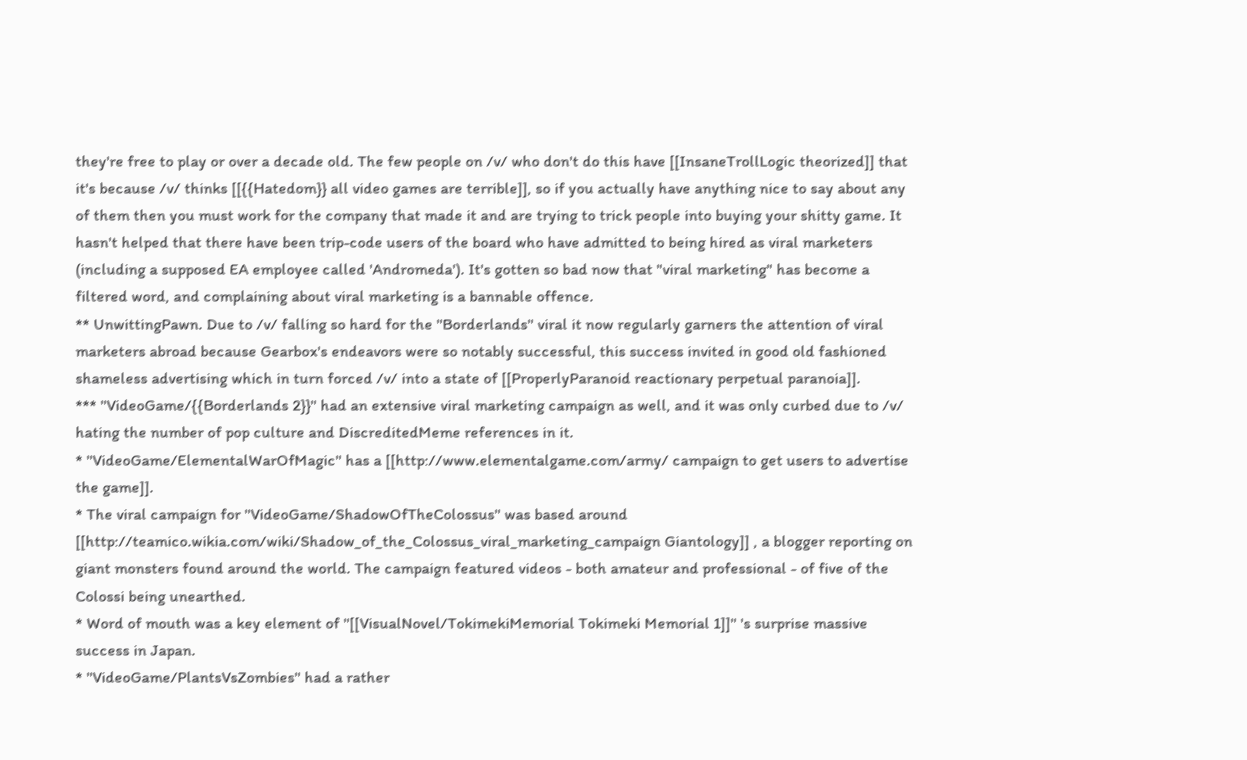they're free to play or over a decade old. The few people on /v/ who don't do this have [[InsaneTrollLogic theorized]] that it's because /v/ thinks [[{{Hatedom}} all video games are terrible]], so if you actually have anything nice to say about any of them then you must work for the company that made it and are trying to trick people into buying your shitty game. It hasn't helped that there have been trip-code users of the board who have admitted to being hired as viral marketers (including a supposed EA employee called 'Andromeda'). It's gotten so bad now that "viral marketing" has become a filtered word, and complaining about viral marketing is a bannable offence.
** UnwittingPawn. Due to /v/ falling so hard for the ''Borderlands'' viral it now regularly garners the attention of viral marketers abroad because Gearbox's endeavors were so notably successful, this success invited in good old fashioned shameless advertising which in turn forced /v/ into a state of [[ProperlyParanoid reactionary perpetual paranoia]].
*** ''VideoGame/{{Borderlands 2}}'' had an extensive viral marketing campaign as well, and it was only curbed due to /v/ hating the number of pop culture and DiscreditedMeme references in it.
* ''VideoGame/ElementalWarOfMagic'' has a [[http://www.elementalgame.com/army/ campaign to get users to advertise the game]].
* The viral campaign for ''VideoGame/ShadowOfTheColossus'' was based around [[http://teamico.wikia.com/wiki/Shadow_of_the_Colossus_viral_marketing_campaign Giantology]] , a blogger reporting on giant monsters found around the world. The campaign featured videos - both amateur and professional - of five of the Colossi being unearthed.
* Word of mouth was a key element of ''[[VisualNovel/TokimekiMemorial Tokimeki Memorial 1]]'' 's surprise massive success in Japan.
* ''VideoGame/PlantsVsZombies'' had a rather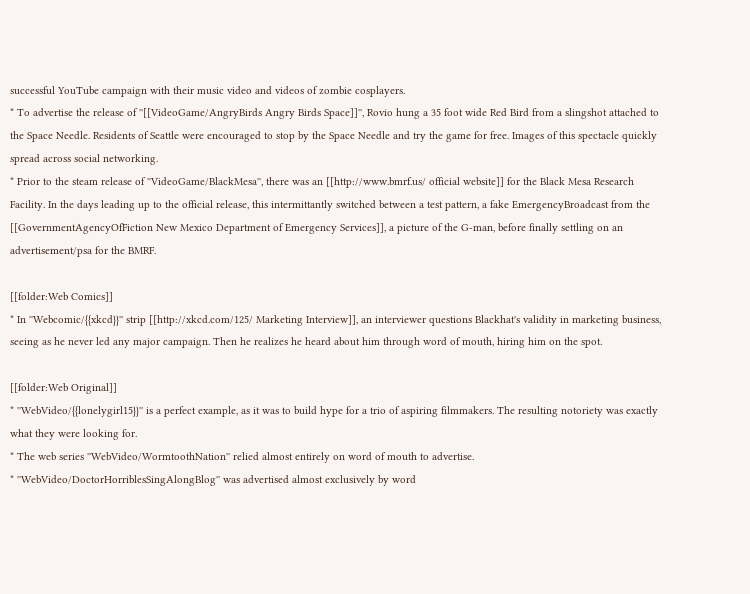successful YouTube campaign with their music video and videos of zombie cosplayers.
* To advertise the release of ''[[VideoGame/AngryBirds Angry Birds Space]]'', Rovio hung a 35 foot wide Red Bird from a slingshot attached to the Space Needle. Residents of Seattle were encouraged to stop by the Space Needle and try the game for free. Images of this spectacle quickly spread across social networking.
* Prior to the steam release of ''VideoGame/BlackMesa'', there was an [[http://www.bmrf.us/ official website]] for the Black Mesa Research Facility. In the days leading up to the official release, this intermittantly switched between a test pattern, a fake EmergencyBroadcast from the [[GovernmentAgencyOfFiction New Mexico Department of Emergency Services]], a picture of the G-man, before finally settling on an advertisement/psa for the BMRF.

[[folder:Web Comics]]
* In ''Webcomic/{{xkcd}}'' strip [[http://xkcd.com/125/ Marketing Interview]], an interviewer questions Blackhat's validity in marketing business, seeing as he never led any major campaign. Then he realizes he heard about him through word of mouth, hiring him on the spot.

[[folder:Web Original]]
* ''WebVideo/{{lonelygirl15}}'' is a perfect example, as it was to build hype for a trio of aspiring filmmakers. The resulting notoriety was exactly what they were looking for.
* The web series ''WebVideo/WormtoothNation'' relied almost entirely on word of mouth to advertise.
* ''WebVideo/DoctorHorriblesSingAlongBlog'' was advertised almost exclusively by word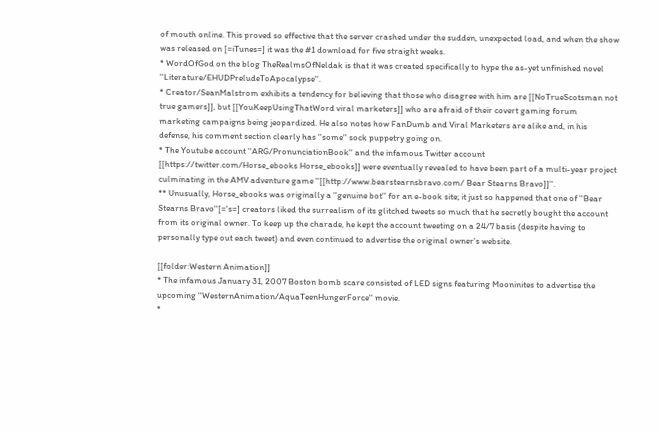of mouth online. This proved so effective that the server crashed under the sudden, unexpected load, and when the show was released on [=iTunes=] it was the #1 download for five straight weeks.
* WordOfGod on the blog TheRealmsOfNeldak is that it was created specifically to hype the as-yet unfinished novel ''Literature/EHUDPreludeToApocalypse''.
* Creator/SeanMalstrom exhibits a tendency for believing that those who disagree with him are [[NoTrueScotsman not true gamers]], but [[YouKeepUsingThatWord viral marketers]] who are afraid of their covert gaming forum marketing campaigns being jeopardized. He also notes how FanDumb and Viral Marketers are alike and, in his defense, his comment section clearly has ''some'' sock puppetry going on.
* The Youtube account ''ARG/PronunciationBook'' and the infamous Twitter account [[https://twitter.com/Horse_ebooks Horse_ebooks]] were eventually revealed to have been part of a multi-year project culminating in the AMV adventure game ''[[http://www.bearstearnsbravo.com/ Bear Stearns Bravo]]''.
** Unusually, Horse_ebooks was originally a ''genuine bot'' for an e-book site; it just so happened that one of ''Bear Stearns Bravo''[='s=] creators liked the surrealism of its glitched tweets so much that he secretly bought the account from its original owner. To keep up the charade, he kept the account tweeting on a 24/7 basis (despite having to personally type out each tweet) and even continued to advertise the original owner's website.

[[folder:Western Animation]]
* The infamous January 31, 2007 Boston bomb scare consisted of LED signs featuring Mooninites to advertise the upcoming ''WesternAnimation/AquaTeenHungerForce'' movie.
*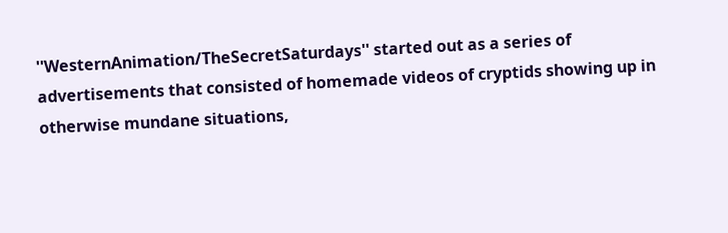''WesternAnimation/TheSecretSaturdays'' started out as a series of advertisements that consisted of homemade videos of cryptids showing up in otherwise mundane situations,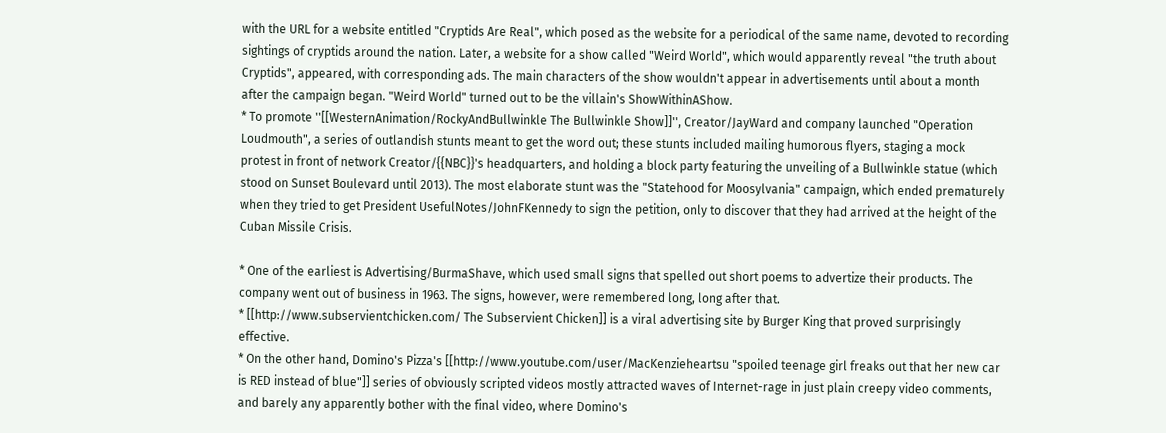with the URL for a website entitled "Cryptids Are Real", which posed as the website for a periodical of the same name, devoted to recording sightings of cryptids around the nation. Later, a website for a show called "Weird World", which would apparently reveal "the truth about Cryptids", appeared, with corresponding ads. The main characters of the show wouldn't appear in advertisements until about a month after the campaign began. "Weird World" turned out to be the villain's ShowWithinAShow.
* To promote ''[[WesternAnimation/RockyAndBullwinkle The Bullwinkle Show]]'', Creator/JayWard and company launched "Operation Loudmouth", a series of outlandish stunts meant to get the word out; these stunts included mailing humorous flyers, staging a mock protest in front of network Creator/{{NBC}}'s headquarters, and holding a block party featuring the unveiling of a Bullwinkle statue (which stood on Sunset Boulevard until 2013). The most elaborate stunt was the "Statehood for Moosylvania" campaign, which ended prematurely when they tried to get President UsefulNotes/JohnFKennedy to sign the petition, only to discover that they had arrived at the height of the Cuban Missile Crisis.

* One of the earliest is Advertising/BurmaShave, which used small signs that spelled out short poems to advertize their products. The company went out of business in 1963. The signs, however, were remembered long, long after that.
* [[http://www.subservientchicken.com/ The Subservient Chicken]] is a viral advertising site by Burger King that proved surprisingly effective.
* On the other hand, Domino's Pizza's [[http://www.youtube.com/user/MacKenzieheartsu "spoiled teenage girl freaks out that her new car is RED instead of blue"]] series of obviously scripted videos mostly attracted waves of Internet-rage in just plain creepy video comments, and barely any apparently bother with the final video, where Domino's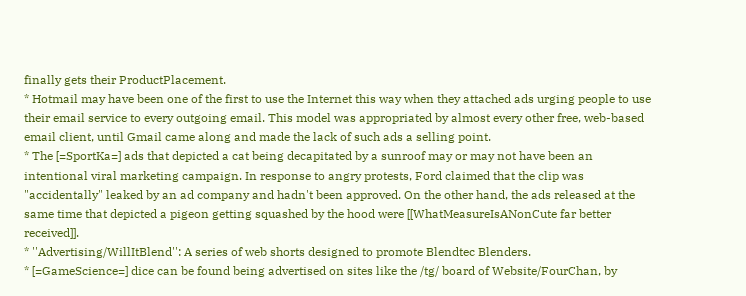finally gets their ProductPlacement.
* Hotmail may have been one of the first to use the Internet this way when they attached ads urging people to use their email service to every outgoing email. This model was appropriated by almost every other free, web-based email client, until Gmail came along and made the lack of such ads a selling point.
* The [=SportKa=] ads that depicted a cat being decapitated by a sunroof may or may not have been an intentional viral marketing campaign. In response to angry protests, Ford claimed that the clip was "accidentally" leaked by an ad company and hadn't been approved. On the other hand, the ads released at the same time that depicted a pigeon getting squashed by the hood were [[WhatMeasureIsANonCute far better received]].
* ''Advertising/WillItBlend'': A series of web shorts designed to promote Blendtec Blenders.
* [=GameScience=] dice can be found being advertised on sites like the /tg/ board of Website/FourChan, by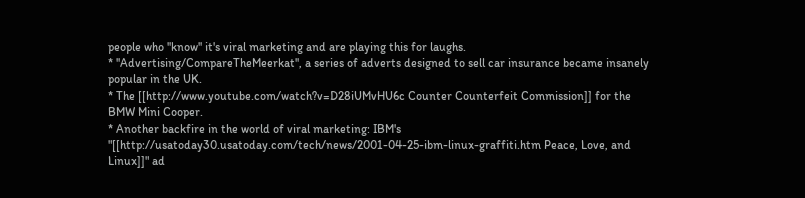people who ''know'' it's viral marketing and are playing this for laughs.
* ''Advertising/CompareTheMeerkat'', a series of adverts designed to sell car insurance became insanely popular in the UK.
* The [[http://www.youtube.com/watch?v=D28iUMvHU6c Counter Counterfeit Commission]] for the BMW Mini Cooper.
* Another backfire in the world of viral marketing: IBM's "[[http://usatoday30.usatoday.com/tech/news/2001-04-25-ibm-linux-graffiti.htm Peace, Love, and Linux]]" ad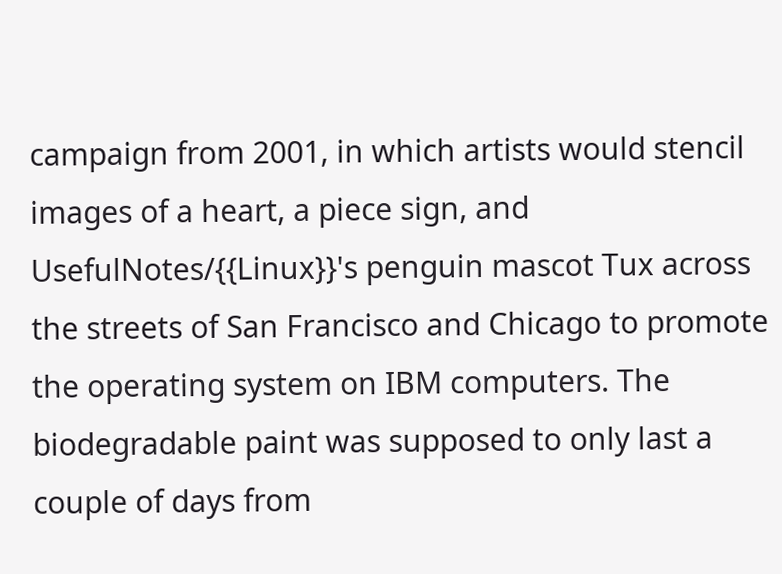campaign from 2001, in which artists would stencil images of a heart, a piece sign, and UsefulNotes/{{Linux}}'s penguin mascot Tux across the streets of San Francisco and Chicago to promote the operating system on IBM computers. The biodegradable paint was supposed to only last a couple of days from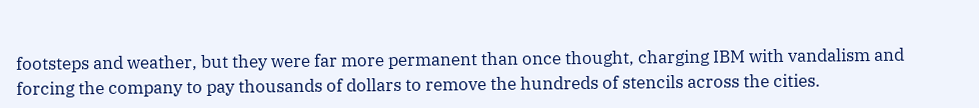footsteps and weather, but they were far more permanent than once thought, charging IBM with vandalism and forcing the company to pay thousands of dollars to remove the hundreds of stencils across the cities.